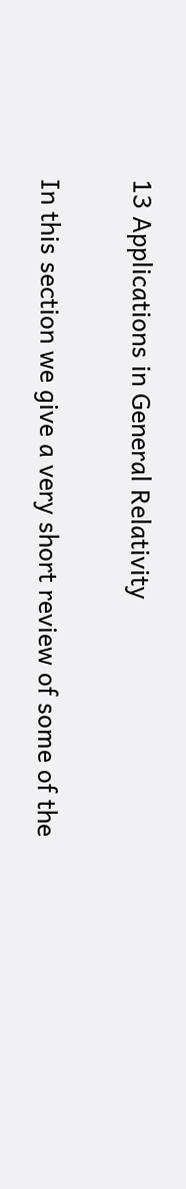13 Applications in General Relativity

In this section we give a very short review of some of the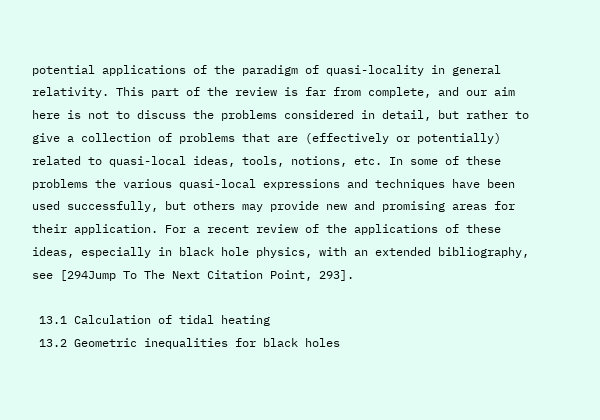potential applications of the paradigm of quasi-locality in general relativity. This part of the review is far from complete, and our aim here is not to discuss the problems considered in detail, but rather to give a collection of problems that are (effectively or potentially) related to quasi-local ideas, tools, notions, etc. In some of these problems the various quasi-local expressions and techniques have been used successfully, but others may provide new and promising areas for their application. For a recent review of the applications of these ideas, especially in black hole physics, with an extended bibliography, see [294Jump To The Next Citation Point, 293].

 13.1 Calculation of tidal heating
 13.2 Geometric inequalities for black holes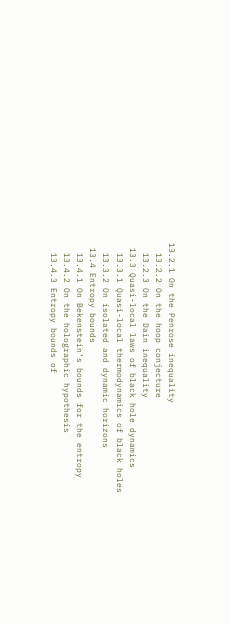13.2.1 On the Penrose inequality
  13.2.2 On the hoop conjecture
  13.2.3 On the Dain inequality
 13.3 Quasi-local laws of black hole dynamics
  13.3.1 Quasi-local thermodynamics of black holes
  13.3.2 On isolated and dynamic horizons
 13.4 Entropy bounds
  13.4.1 On Bekenstein’s bounds for the entropy
  13.4.2 On the holographic hypothesis
  13.4.3 Entropy bounds of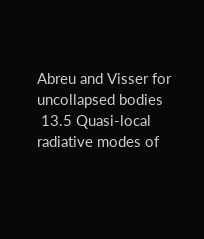Abreu and Visser for uncollapsed bodies
 13.5 Quasi-local radiative modes of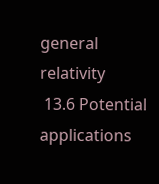general relativity
 13.6 Potential applications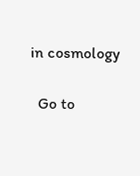in cosmology

  Go to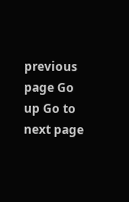previous page Go up Go to next page